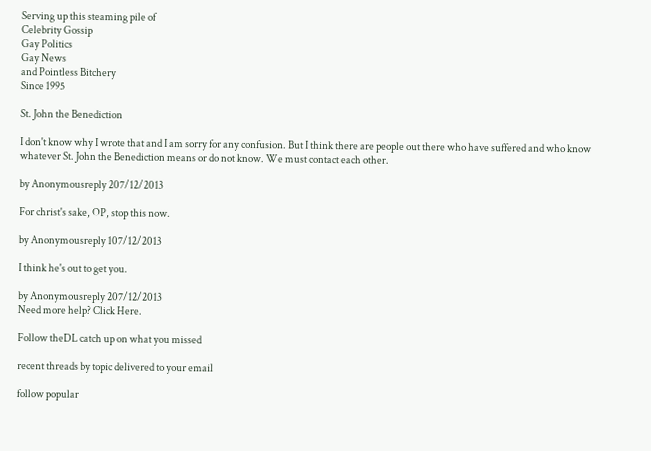Serving up this steaming pile of
Celebrity Gossip
Gay Politics
Gay News
and Pointless Bitchery
Since 1995

St. John the Benediction

I don't know why I wrote that and I am sorry for any confusion. But I think there are people out there who have suffered and who know whatever St. John the Benediction means or do not know. We must contact each other.

by Anonymousreply 207/12/2013

For christ's sake, OP, stop this now.

by Anonymousreply 107/12/2013

I think he's out to get you.

by Anonymousreply 207/12/2013
Need more help? Click Here.

Follow theDL catch up on what you missed

recent threads by topic delivered to your email

follow popular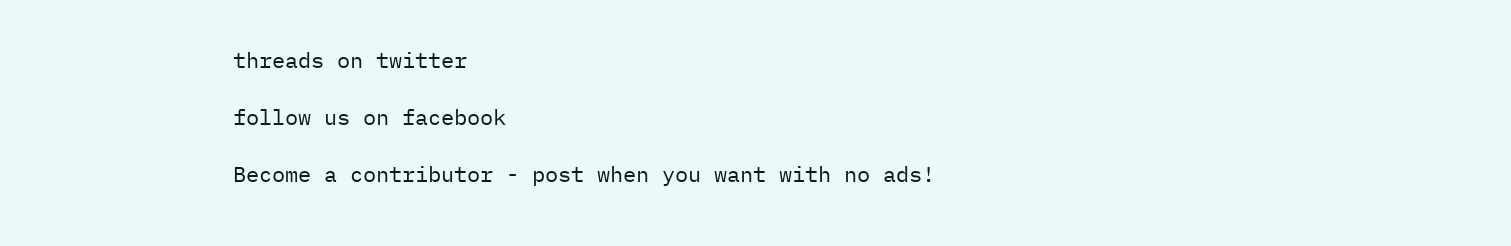threads on twitter

follow us on facebook

Become a contributor - post when you want with no ads!